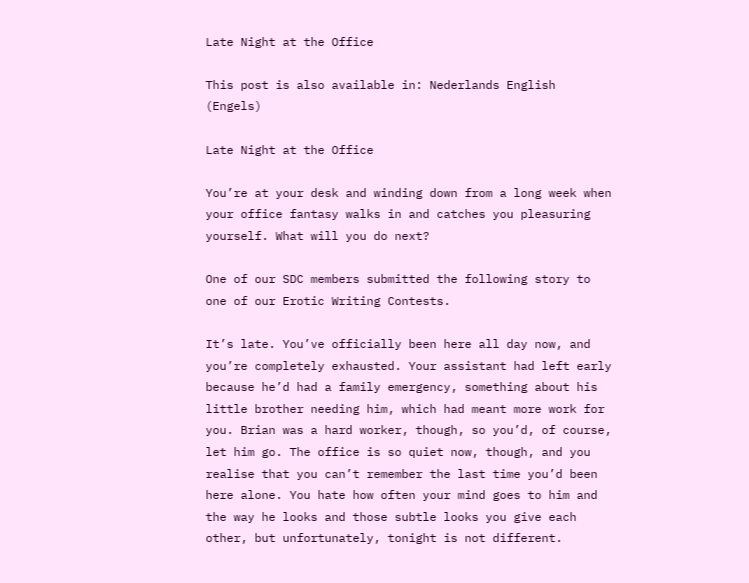Late Night at the Office

This post is also available in: Nederlands English (Engels)

Late Night at the Office

You’re at your desk and winding down from a long week when your office fantasy walks in and catches you pleasuring yourself. What will you do next?

One of our SDC members submitted the following story to one of our Erotic Writing Contests.

It’s late. You’ve officially been here all day now, and you’re completely exhausted. Your assistant had left early because he’d had a family emergency, something about his little brother needing him, which had meant more work for you. Brian was a hard worker, though, so you’d, of course, let him go. The office is so quiet now, though, and you realise that you can’t remember the last time you’d been here alone. You hate how often your mind goes to him and the way he looks and those subtle looks you give each other, but unfortunately, tonight is not different.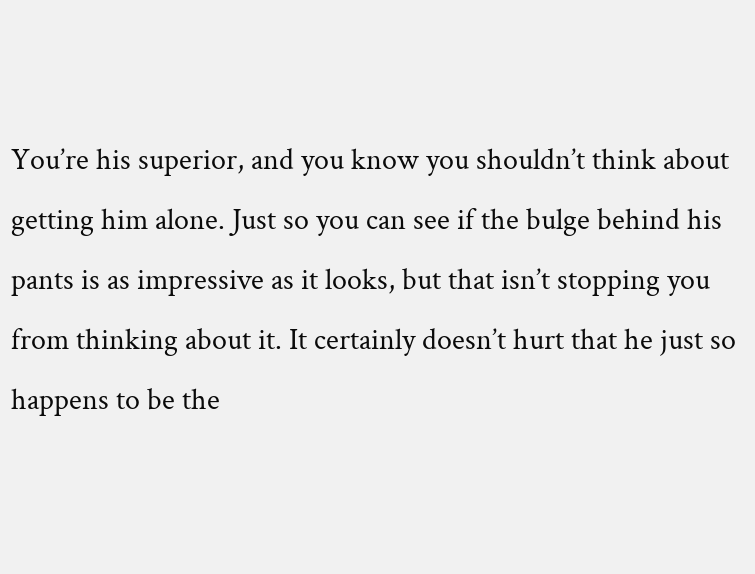You’re his superior, and you know you shouldn’t think about getting him alone. Just so you can see if the bulge behind his pants is as impressive as it looks, but that isn’t stopping you from thinking about it. It certainly doesn’t hurt that he just so happens to be the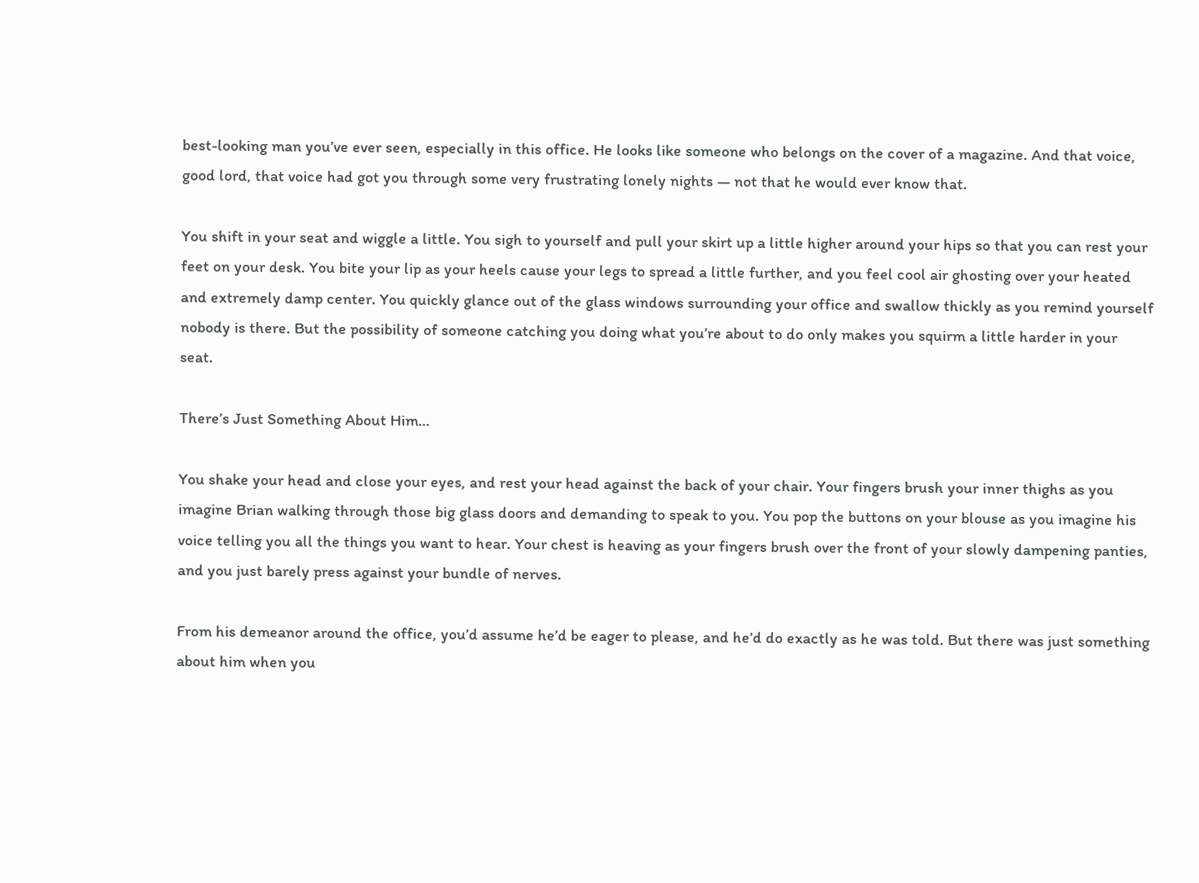best-looking man you’ve ever seen, especially in this office. He looks like someone who belongs on the cover of a magazine. And that voice, good lord, that voice had got you through some very frustrating lonely nights — not that he would ever know that.

You shift in your seat and wiggle a little. You sigh to yourself and pull your skirt up a little higher around your hips so that you can rest your feet on your desk. You bite your lip as your heels cause your legs to spread a little further, and you feel cool air ghosting over your heated and extremely damp center. You quickly glance out of the glass windows surrounding your office and swallow thickly as you remind yourself nobody is there. But the possibility of someone catching you doing what you’re about to do only makes you squirm a little harder in your seat.

There’s Just Something About Him…

You shake your head and close your eyes, and rest your head against the back of your chair. Your fingers brush your inner thighs as you imagine Brian walking through those big glass doors and demanding to speak to you. You pop the buttons on your blouse as you imagine his voice telling you all the things you want to hear. Your chest is heaving as your fingers brush over the front of your slowly dampening panties, and you just barely press against your bundle of nerves.

From his demeanor around the office, you’d assume he’d be eager to please, and he’d do exactly as he was told. But there was just something about him when you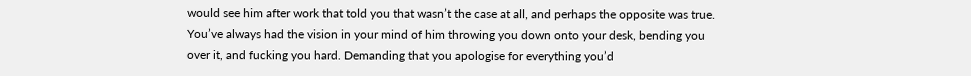would see him after work that told you that wasn’t the case at all, and perhaps the opposite was true. You’ve always had the vision in your mind of him throwing you down onto your desk, bending you over it, and fucking you hard. Demanding that you apologise for everything you’d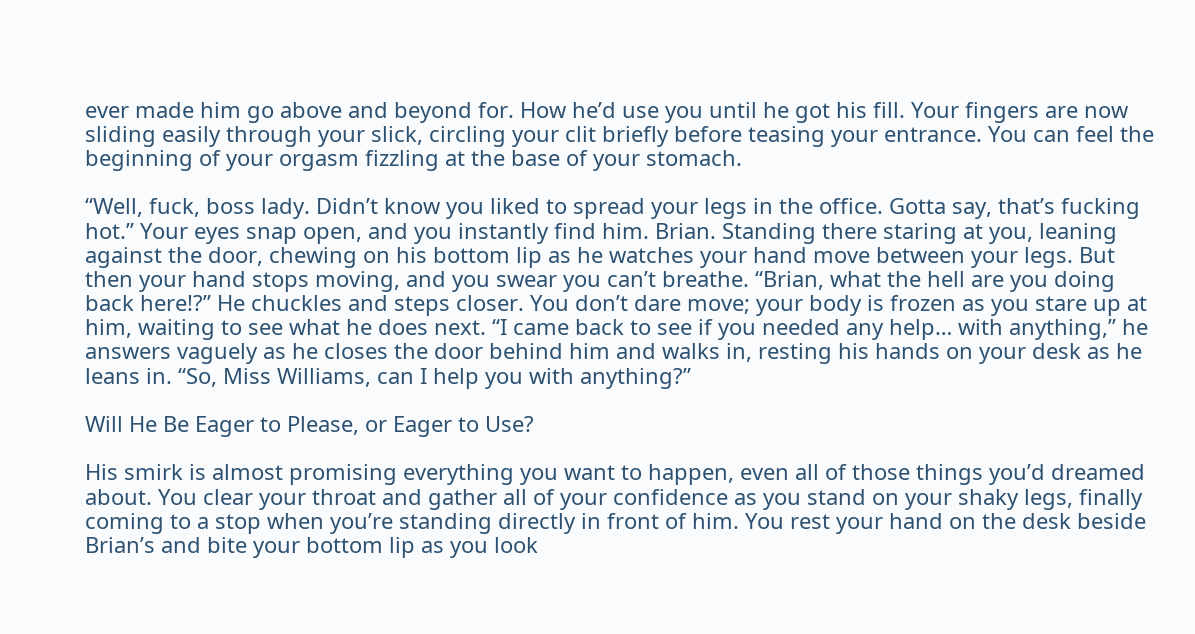ever made him go above and beyond for. How he’d use you until he got his fill. Your fingers are now sliding easily through your slick, circling your clit briefly before teasing your entrance. You can feel the beginning of your orgasm fizzling at the base of your stomach.

“Well, fuck, boss lady. Didn’t know you liked to spread your legs in the office. Gotta say, that’s fucking hot.” Your eyes snap open, and you instantly find him. Brian. Standing there staring at you, leaning against the door, chewing on his bottom lip as he watches your hand move between your legs. But then your hand stops moving, and you swear you can’t breathe. “Brian, what the hell are you doing back here!?” He chuckles and steps closer. You don’t dare move; your body is frozen as you stare up at him, waiting to see what he does next. “I came back to see if you needed any help… with anything,” he answers vaguely as he closes the door behind him and walks in, resting his hands on your desk as he leans in. “So, Miss Williams, can I help you with anything?”

Will He Be Eager to Please, or Eager to Use?

His smirk is almost promising everything you want to happen, even all of those things you’d dreamed about. You clear your throat and gather all of your confidence as you stand on your shaky legs, finally coming to a stop when you’re standing directly in front of him. You rest your hand on the desk beside Brian’s and bite your bottom lip as you look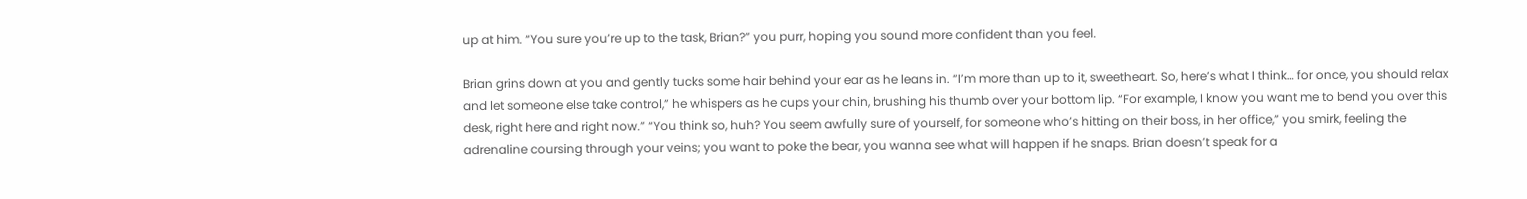up at him. “You sure you’re up to the task, Brian?” you purr, hoping you sound more confident than you feel.

Brian grins down at you and gently tucks some hair behind your ear as he leans in. “I’m more than up to it, sweetheart. So, here’s what I think… for once, you should relax and let someone else take control,” he whispers as he cups your chin, brushing his thumb over your bottom lip. “For example, I know you want me to bend you over this desk, right here and right now.” “You think so, huh? You seem awfully sure of yourself, for someone who’s hitting on their boss, in her office,” you smirk, feeling the adrenaline coursing through your veins; you want to poke the bear, you wanna see what will happen if he snaps. Brian doesn’t speak for a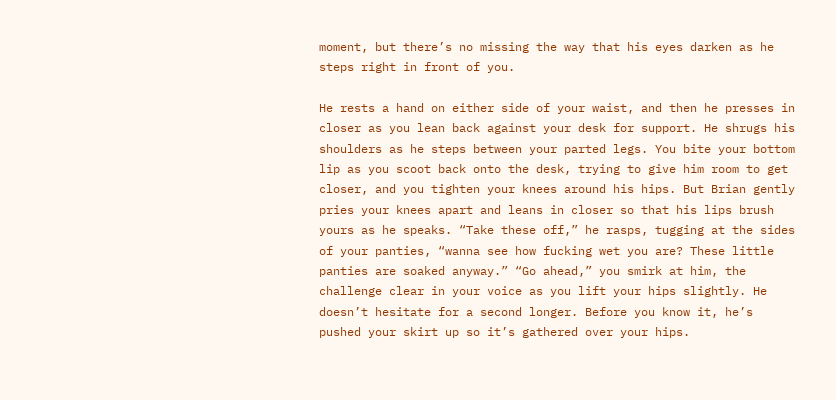moment, but there’s no missing the way that his eyes darken as he steps right in front of you.

He rests a hand on either side of your waist, and then he presses in closer as you lean back against your desk for support. He shrugs his shoulders as he steps between your parted legs. You bite your bottom lip as you scoot back onto the desk, trying to give him room to get closer, and you tighten your knees around his hips. But Brian gently pries your knees apart and leans in closer so that his lips brush yours as he speaks. “Take these off,” he rasps, tugging at the sides of your panties, “wanna see how fucking wet you are? These little panties are soaked anyway.” “Go ahead,” you smirk at him, the challenge clear in your voice as you lift your hips slightly. He doesn’t hesitate for a second longer. Before you know it, he’s pushed your skirt up so it’s gathered over your hips.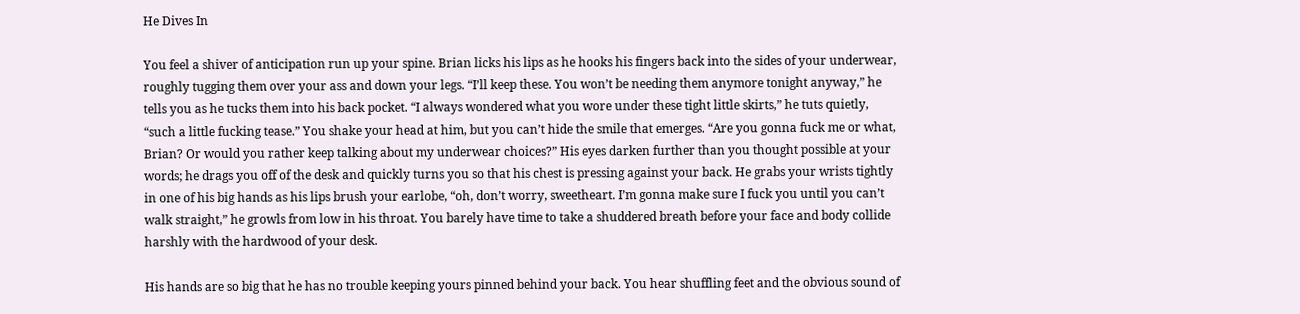He Dives In

You feel a shiver of anticipation run up your spine. Brian licks his lips as he hooks his fingers back into the sides of your underwear, roughly tugging them over your ass and down your legs. “I’ll keep these. You won’t be needing them anymore tonight anyway,” he tells you as he tucks them into his back pocket. “I always wondered what you wore under these tight little skirts,” he tuts quietly, “such a little fucking tease.” You shake your head at him, but you can’t hide the smile that emerges. “Are you gonna fuck me or what, Brian? Or would you rather keep talking about my underwear choices?” His eyes darken further than you thought possible at your words; he drags you off of the desk and quickly turns you so that his chest is pressing against your back. He grabs your wrists tightly in one of his big hands as his lips brush your earlobe, “oh, don’t worry, sweetheart. I’m gonna make sure I fuck you until you can’t walk straight,” he growls from low in his throat. You barely have time to take a shuddered breath before your face and body collide harshly with the hardwood of your desk.

His hands are so big that he has no trouble keeping yours pinned behind your back. You hear shuffling feet and the obvious sound of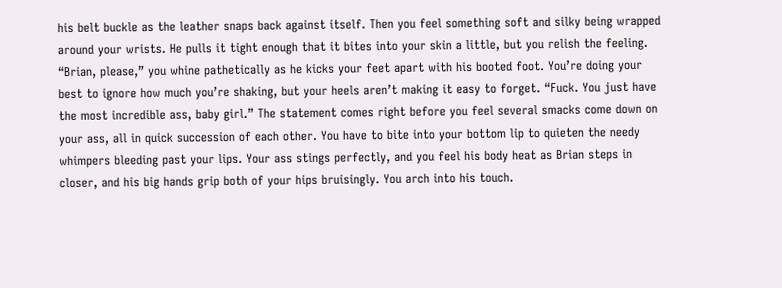his belt buckle as the leather snaps back against itself. Then you feel something soft and silky being wrapped around your wrists. He pulls it tight enough that it bites into your skin a little, but you relish the feeling. “Brian, please,” you whine pathetically as he kicks your feet apart with his booted foot. You’re doing your best to ignore how much you’re shaking, but your heels aren’t making it easy to forget. “Fuck. You just have the most incredible ass, baby girl.” The statement comes right before you feel several smacks come down on your ass, all in quick succession of each other. You have to bite into your bottom lip to quieten the needy whimpers bleeding past your lips. Your ass stings perfectly, and you feel his body heat as Brian steps in closer, and his big hands grip both of your hips bruisingly. You arch into his touch.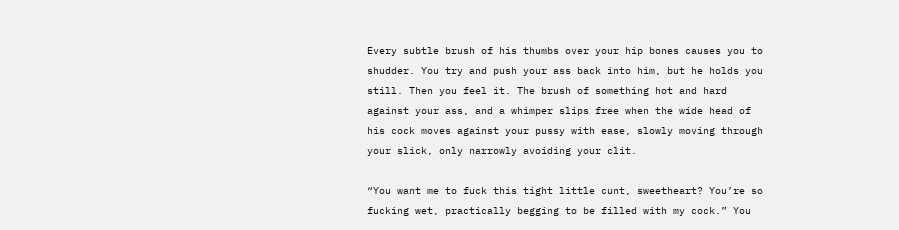Every subtle brush of his thumbs over your hip bones causes you to shudder. You try and push your ass back into him, but he holds you still. Then you feel it. The brush of something hot and hard against your ass, and a whimper slips free when the wide head of his cock moves against your pussy with ease, slowly moving through your slick, only narrowly avoiding your clit.

“You want me to fuck this tight little cunt, sweetheart? You’re so fucking wet, practically begging to be filled with my cock.” You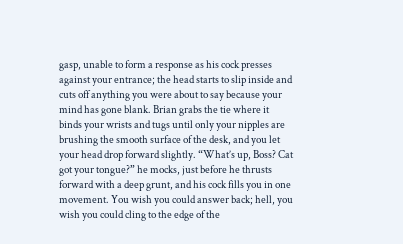gasp, unable to form a response as his cock presses against your entrance; the head starts to slip inside and cuts off anything you were about to say because your mind has gone blank. Brian grabs the tie where it binds your wrists and tugs until only your nipples are brushing the smooth surface of the desk, and you let your head drop forward slightly. “What’s up, Boss? Cat got your tongue?” he mocks, just before he thrusts forward with a deep grunt, and his cock fills you in one movement. You wish you could answer back; hell, you wish you could cling to the edge of the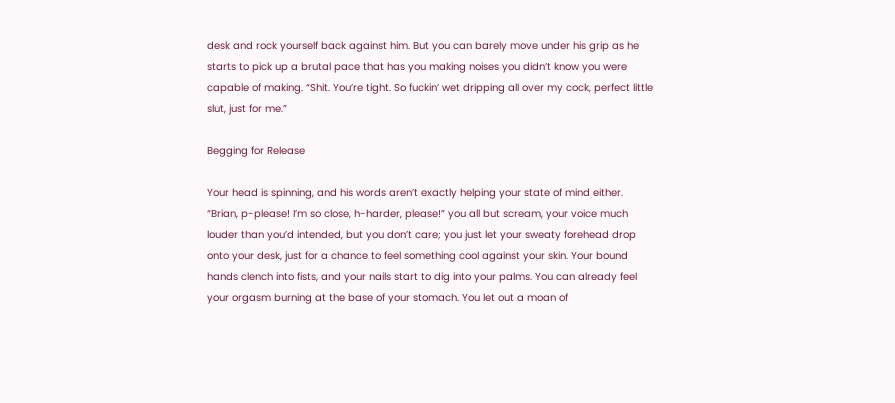desk and rock yourself back against him. But you can barely move under his grip as he starts to pick up a brutal pace that has you making noises you didn’t know you were capable of making. “Shit. You’re tight. So fuckin’ wet dripping all over my cock, perfect little slut, just for me.”

Begging for Release

Your head is spinning, and his words aren’t exactly helping your state of mind either. “Brian, p-please! I’m so close, h-harder, please!” you all but scream, your voice much louder than you’d intended, but you don’t care; you just let your sweaty forehead drop onto your desk, just for a chance to feel something cool against your skin. Your bound hands clench into fists, and your nails start to dig into your palms. You can already feel your orgasm burning at the base of your stomach. You let out a moan of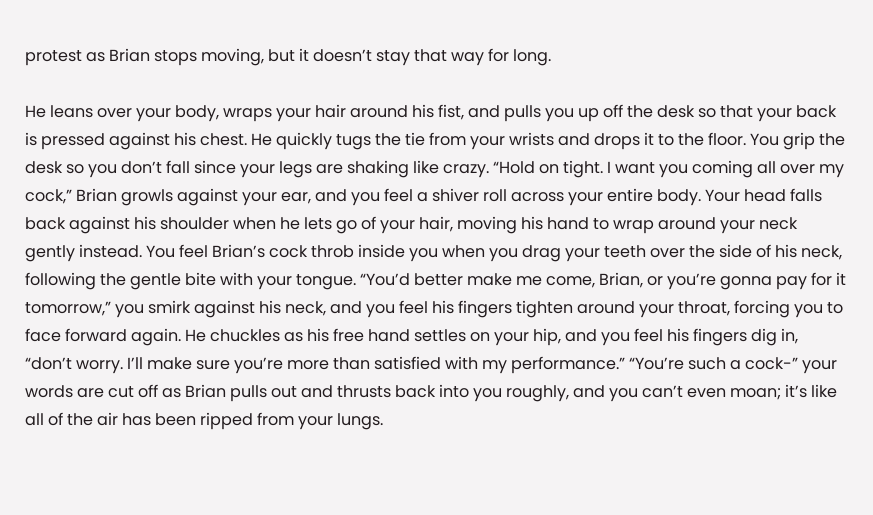protest as Brian stops moving, but it doesn’t stay that way for long.

He leans over your body, wraps your hair around his fist, and pulls you up off the desk so that your back is pressed against his chest. He quickly tugs the tie from your wrists and drops it to the floor. You grip the desk so you don’t fall since your legs are shaking like crazy. “Hold on tight. I want you coming all over my cock,” Brian growls against your ear, and you feel a shiver roll across your entire body. Your head falls back against his shoulder when he lets go of your hair, moving his hand to wrap around your neck gently instead. You feel Brian’s cock throb inside you when you drag your teeth over the side of his neck, following the gentle bite with your tongue. “You’d better make me come, Brian, or you’re gonna pay for it tomorrow,” you smirk against his neck, and you feel his fingers tighten around your throat, forcing you to face forward again. He chuckles as his free hand settles on your hip, and you feel his fingers dig in, “don’t worry. I’ll make sure you’re more than satisfied with my performance.” “You’re such a cock-” your words are cut off as Brian pulls out and thrusts back into you roughly, and you can’t even moan; it’s like all of the air has been ripped from your lungs.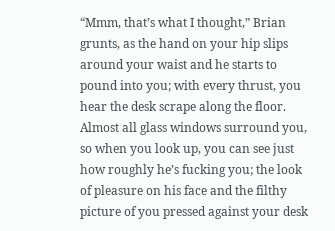“Mmm, that’s what I thought,” Brian grunts, as the hand on your hip slips around your waist and he starts to pound into you; with every thrust, you hear the desk scrape along the floor. Almost all glass windows surround you, so when you look up, you can see just how roughly he’s fucking you; the look of pleasure on his face and the filthy picture of you pressed against your desk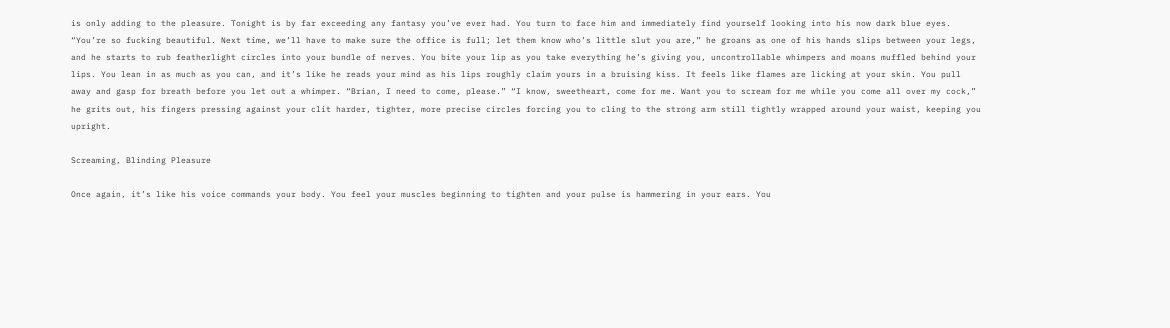is only adding to the pleasure. Tonight is by far exceeding any fantasy you’ve ever had. You turn to face him and immediately find yourself looking into his now dark blue eyes. “You’re so fucking beautiful. Next time, we’ll have to make sure the office is full; let them know who’s little slut you are,” he groans as one of his hands slips between your legs, and he starts to rub featherlight circles into your bundle of nerves. You bite your lip as you take everything he’s giving you, uncontrollable whimpers and moans muffled behind your lips. You lean in as much as you can, and it’s like he reads your mind as his lips roughly claim yours in a bruising kiss. It feels like flames are licking at your skin. You pull away and gasp for breath before you let out a whimper. “Brian, I need to come, please.” “I know, sweetheart, come for me. Want you to scream for me while you come all over my cock,” he grits out, his fingers pressing against your clit harder, tighter, more precise circles forcing you to cling to the strong arm still tightly wrapped around your waist, keeping you upright.

Screaming, Blinding Pleasure

Once again, it’s like his voice commands your body. You feel your muscles beginning to tighten and your pulse is hammering in your ears. You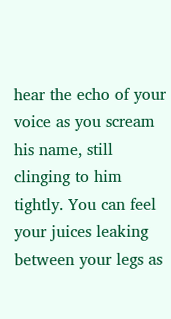hear the echo of your voice as you scream his name, still clinging to him tightly. You can feel your juices leaking between your legs as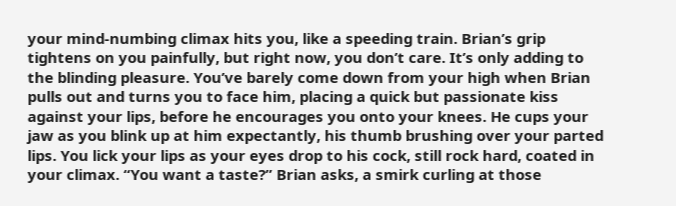your mind-numbing climax hits you, like a speeding train. Brian’s grip tightens on you painfully, but right now, you don’t care. It’s only adding to the blinding pleasure. You’ve barely come down from your high when Brian pulls out and turns you to face him, placing a quick but passionate kiss against your lips, before he encourages you onto your knees. He cups your jaw as you blink up at him expectantly, his thumb brushing over your parted lips. You lick your lips as your eyes drop to his cock, still rock hard, coated in your climax. “You want a taste?” Brian asks, a smirk curling at those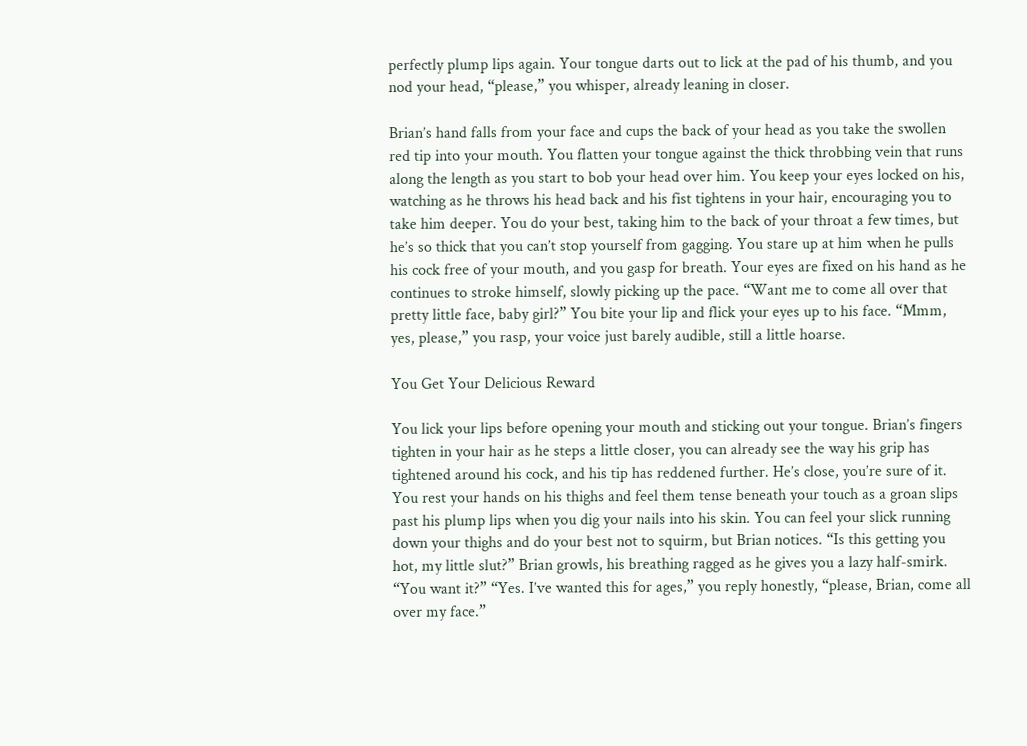perfectly plump lips again. Your tongue darts out to lick at the pad of his thumb, and you nod your head, “please,” you whisper, already leaning in closer.

Brian’s hand falls from your face and cups the back of your head as you take the swollen red tip into your mouth. You flatten your tongue against the thick throbbing vein that runs along the length as you start to bob your head over him. You keep your eyes locked on his, watching as he throws his head back and his fist tightens in your hair, encouraging you to take him deeper. You do your best, taking him to the back of your throat a few times, but he’s so thick that you can’t stop yourself from gagging. You stare up at him when he pulls his cock free of your mouth, and you gasp for breath. Your eyes are fixed on his hand as he continues to stroke himself, slowly picking up the pace. “Want me to come all over that pretty little face, baby girl?” You bite your lip and flick your eyes up to his face. “Mmm, yes, please,” you rasp, your voice just barely audible, still a little hoarse.

You Get Your Delicious Reward

You lick your lips before opening your mouth and sticking out your tongue. Brian’s fingers tighten in your hair as he steps a little closer, you can already see the way his grip has tightened around his cock, and his tip has reddened further. He’s close, you’re sure of it. You rest your hands on his thighs and feel them tense beneath your touch as a groan slips past his plump lips when you dig your nails into his skin. You can feel your slick running down your thighs and do your best not to squirm, but Brian notices. “Is this getting you hot, my little slut?” Brian growls, his breathing ragged as he gives you a lazy half-smirk. “You want it?” “Yes. I’ve wanted this for ages,” you reply honestly, “please, Brian, come all over my face.”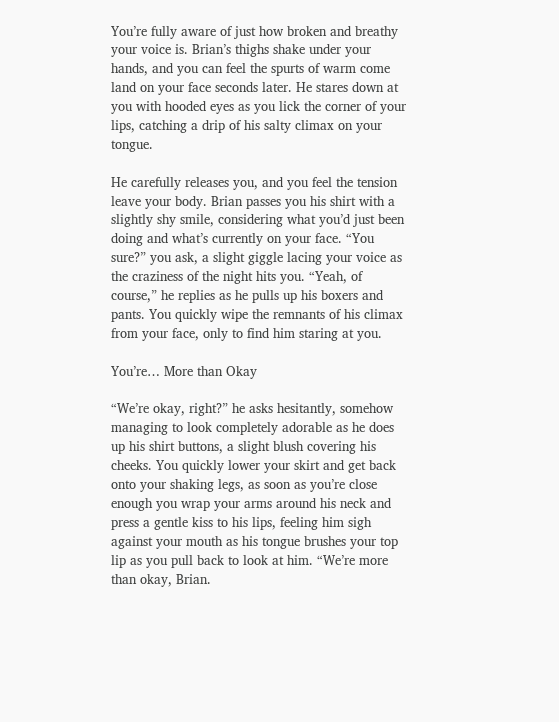You’re fully aware of just how broken and breathy your voice is. Brian’s thighs shake under your hands, and you can feel the spurts of warm come land on your face seconds later. He stares down at you with hooded eyes as you lick the corner of your lips, catching a drip of his salty climax on your tongue.

He carefully releases you, and you feel the tension leave your body. Brian passes you his shirt with a slightly shy smile, considering what you’d just been doing and what’s currently on your face. “You sure?” you ask, a slight giggle lacing your voice as the craziness of the night hits you. “Yeah, of course,” he replies as he pulls up his boxers and pants. You quickly wipe the remnants of his climax from your face, only to find him staring at you.

You’re… More than Okay

“We’re okay, right?” he asks hesitantly, somehow managing to look completely adorable as he does up his shirt buttons, a slight blush covering his cheeks. You quickly lower your skirt and get back onto your shaking legs, as soon as you’re close enough you wrap your arms around his neck and press a gentle kiss to his lips, feeling him sigh against your mouth as his tongue brushes your top lip as you pull back to look at him. “We’re more than okay, Brian.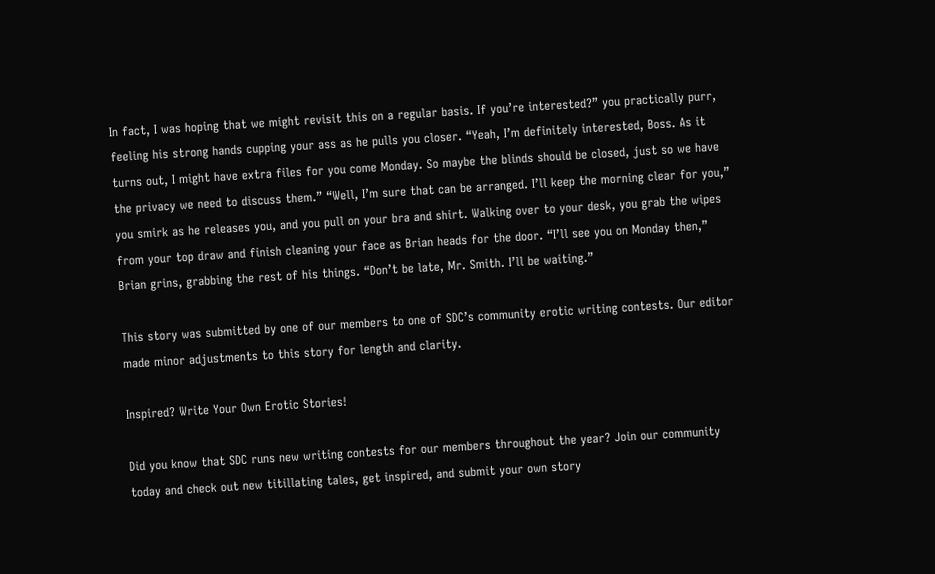In fact, I was hoping that we might revisit this on a regular basis. If you’re interested?” you practically purr, feeling his strong hands cupping your ass as he pulls you closer. “Yeah, I’m definitely interested, Boss. As it turns out, I might have extra files for you come Monday. So maybe the blinds should be closed, just so we have the privacy we need to discuss them.” “Well, I’m sure that can be arranged. I’ll keep the morning clear for you,” you smirk as he releases you, and you pull on your bra and shirt. Walking over to your desk, you grab the wipes from your top draw and finish cleaning your face as Brian heads for the door. “I’ll see you on Monday then,” Brian grins, grabbing the rest of his things. “Don’t be late, Mr. Smith. I’ll be waiting.”

This story was submitted by one of our members to one of SDC’s community erotic writing contests. Our editor made minor adjustments to this story for length and clarity.

Inspired? Write Your Own Erotic Stories!

Did you know that SDC runs new writing contests for our members throughout the year? Join our community today and check out new titillating tales, get inspired, and submit your own story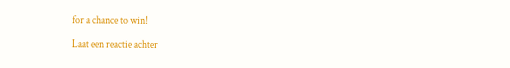for a chance to win!

Laat een reactie achter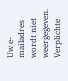Uw e-mailadres wordt niet weergegeven. Verplichte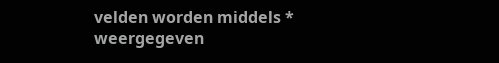velden worden middels * weergegeven